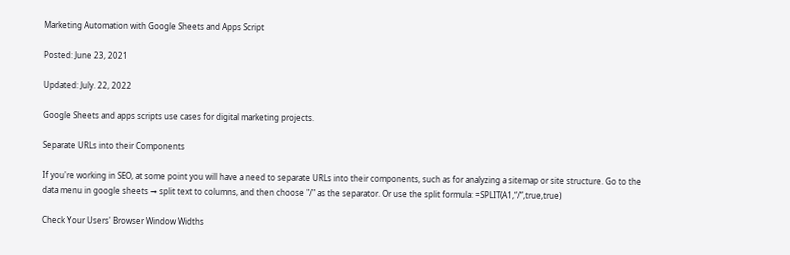Marketing Automation with Google Sheets and Apps Script

Posted: June 23, 2021

Updated: July. 22, 2022

Google Sheets and apps scripts use cases for digital marketing projects.

Separate URLs into their Components

If you're working in SEO, at some point you will have a need to separate URLs into their components, such as for analyzing a sitemap or site structure. Go to the data menu in google sheets → split text to columns, and then choose "/" as the separator. Or use the split formula: =SPLIT(A1,“/”,true,true)

Check Your Users' Browser Window Widths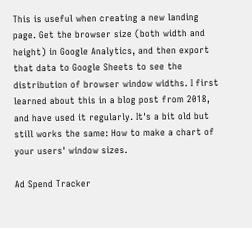This is useful when creating a new landing page. Get the browser size (both width and height) in Google Analytics, and then export that data to Google Sheets to see the distribution of browser window widths. I first learned about this in a blog post from 2018, and have used it regularly. It's a bit old but still works the same: How to make a chart of your users' window sizes.

Ad Spend Tracker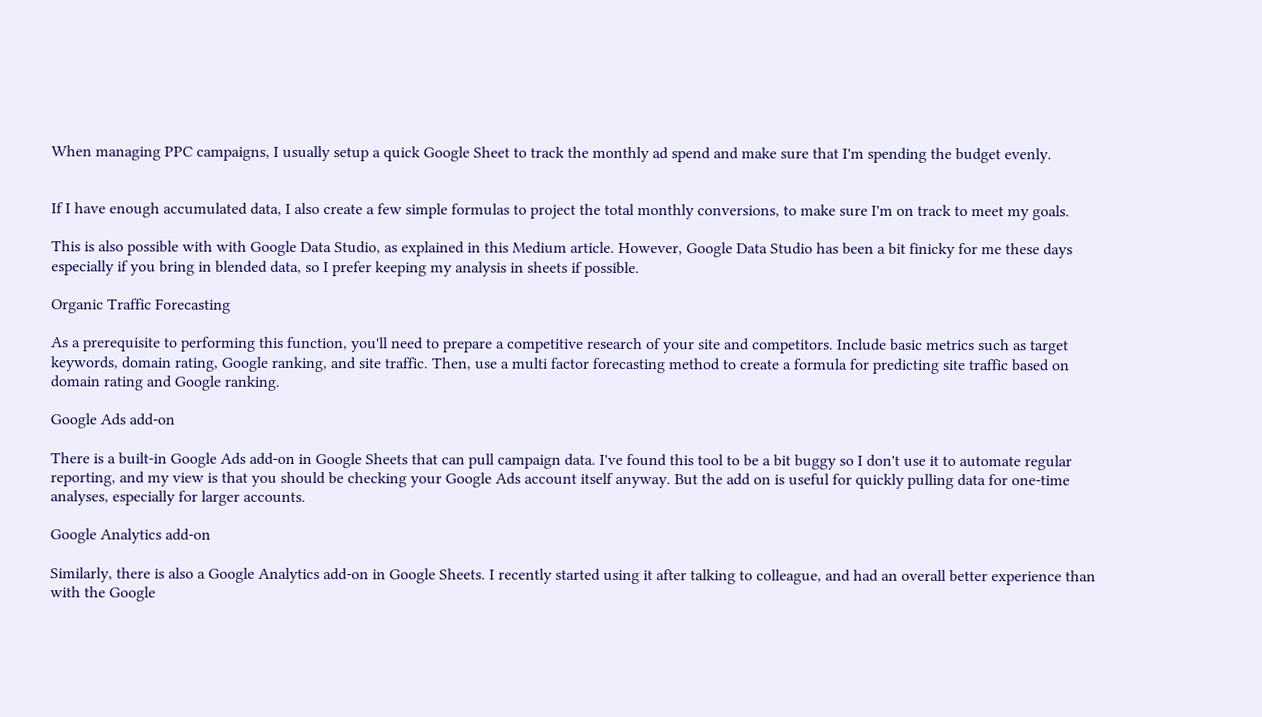When managing PPC campaigns, I usually setup a quick Google Sheet to track the monthly ad spend and make sure that I'm spending the budget evenly.


If I have enough accumulated data, I also create a few simple formulas to project the total monthly conversions, to make sure I'm on track to meet my goals.

This is also possible with with Google Data Studio, as explained in this Medium article. However, Google Data Studio has been a bit finicky for me these days especially if you bring in blended data, so I prefer keeping my analysis in sheets if possible.

Organic Traffic Forecasting

As a prerequisite to performing this function, you'll need to prepare a competitive research of your site and competitors. Include basic metrics such as target keywords, domain rating, Google ranking, and site traffic. Then, use a multi factor forecasting method to create a formula for predicting site traffic based on domain rating and Google ranking.

Google Ads add-on

There is a built-in Google Ads add-on in Google Sheets that can pull campaign data. I've found this tool to be a bit buggy so I don't use it to automate regular reporting, and my view is that you should be checking your Google Ads account itself anyway. But the add on is useful for quickly pulling data for one-time analyses, especially for larger accounts.

Google Analytics add-on

Similarly, there is also a Google Analytics add-on in Google Sheets. I recently started using it after talking to colleague, and had an overall better experience than with the Google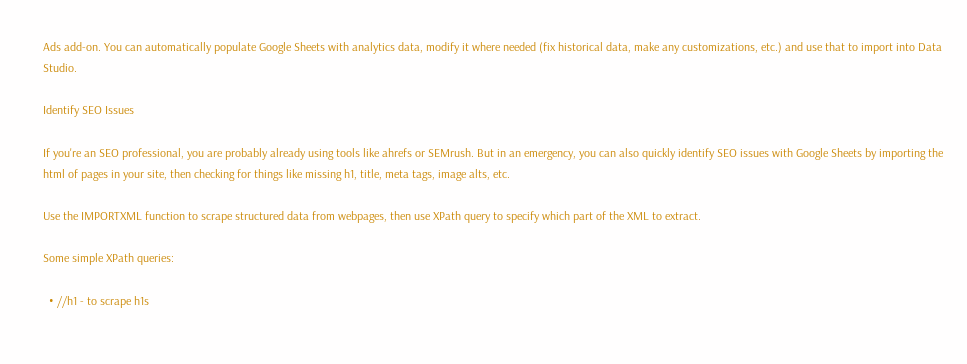Ads add-on. You can automatically populate Google Sheets with analytics data, modify it where needed (fix historical data, make any customizations, etc.) and use that to import into Data Studio.

Identify SEO Issues

If you're an SEO professional, you are probably already using tools like ahrefs or SEMrush. But in an emergency, you can also quickly identify SEO issues with Google Sheets by importing the html of pages in your site, then checking for things like missing h1, title, meta tags, image alts, etc.

Use the IMPORTXML function to scrape structured data from webpages, then use XPath query to specify which part of the XML to extract.

Some simple XPath queries:

  • //h1 - to scrape h1s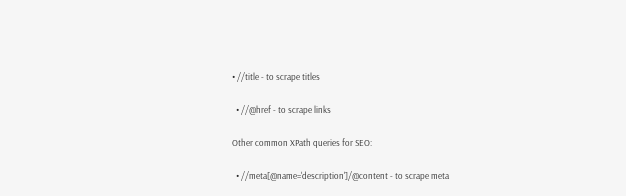• //title - to scrape titles

  • //@href - to scrape links

Other common XPath queries for SEO:

  • //meta[@name='description']/@content - to scrape meta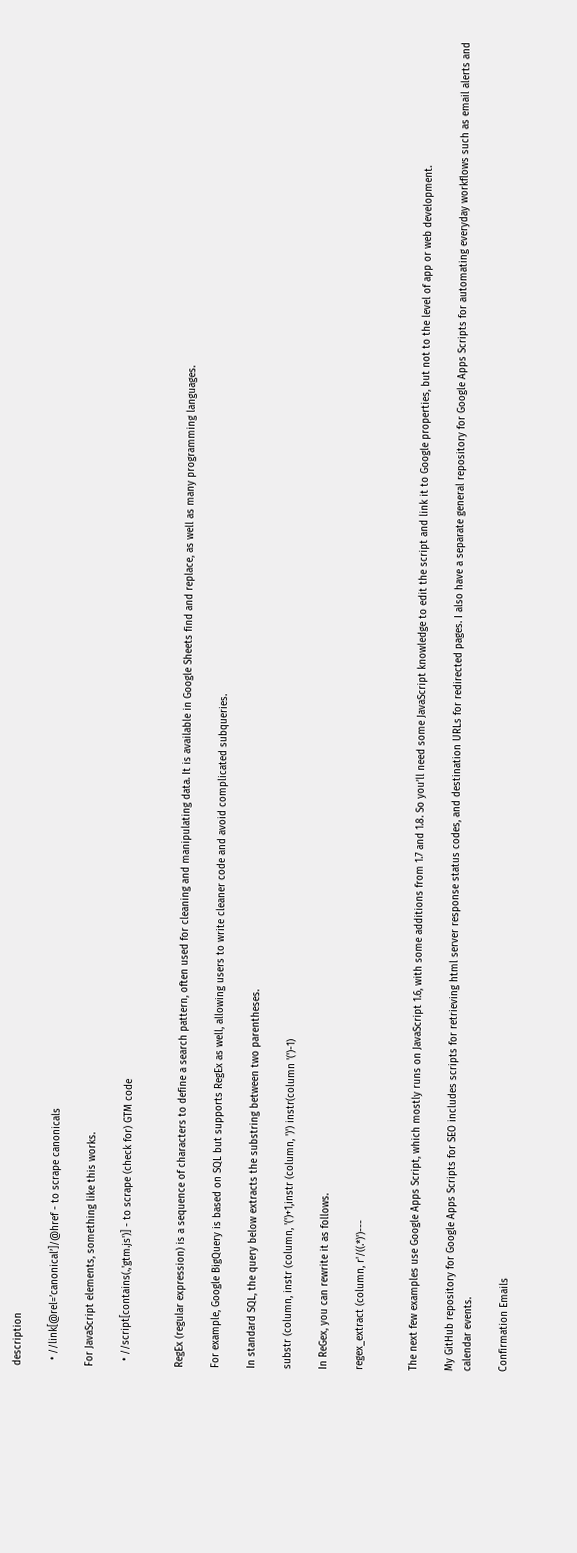description

  • //link[@rel=’canonical’]/@href - to scrape canonicals

For JavaScript elements, something like this works.

  • //script[contains(.,'gtm.js')] - to scrape (check for) GTM code


RegEx (regular expression) is a sequence of characters to define a search pattern, often used for cleaning and manipulating data. It is available in Google Sheets find and replace, as well as many programming languages.

For example, Google BigQuery is based on SQL but supports RegEx as well, allowing users to write cleaner code and avoid complicated subqueries.

In standard SQL, the query below extracts the substring between two parentheses.

substr (column, instr (column, '(')+1,instr (column, ')') instr(column '(')-1)

In ReGex, you can rewrite it as follows.

regex_extract (column, r'/((.*)')---


The next few examples use Google Apps Script, which mostly runs on JavaScript 1.6, with some additions from 1.7 and 1.8. So you’ll need some JavaScript knowledge to edit the script and link it to Google properties, but not to the level of app or web development.

My GitHub repository for Google Apps Scripts for SEO includes scripts for retrieving html server response status codes, and destination URLs for redirected pages. I also have a separate general repository for Google Apps Scripts for automating everyday workflows such as email alerts and calendar events.

Confirmation Emails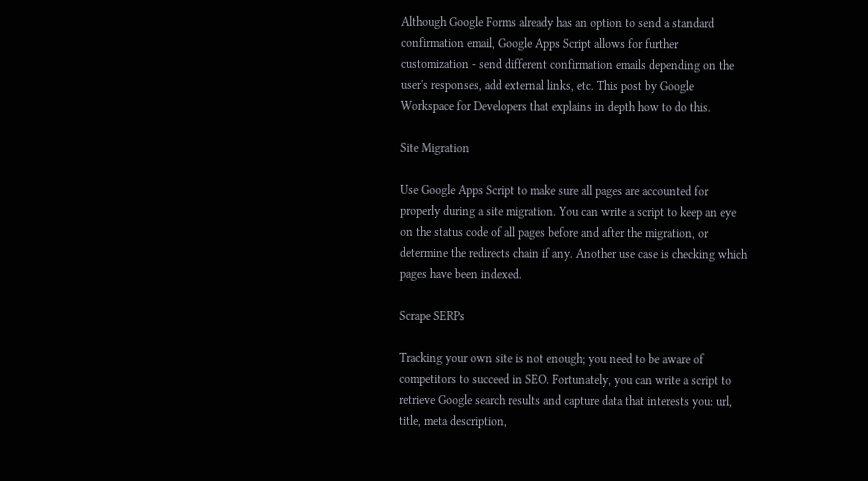Although Google Forms already has an option to send a standard confirmation email, Google Apps Script allows for further customization - send different confirmation emails depending on the user's responses, add external links, etc. This post by Google Workspace for Developers that explains in depth how to do this.

Site Migration

Use Google Apps Script to make sure all pages are accounted for properly during a site migration. You can write a script to keep an eye on the status code of all pages before and after the migration, or determine the redirects chain if any. Another use case is checking which pages have been indexed.

Scrape SERPs

Tracking your own site is not enough; you need to be aware of competitors to succeed in SEO. Fortunately, you can write a script to retrieve Google search results and capture data that interests you: url, title, meta description,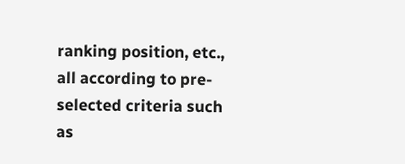ranking position, etc., all according to pre-selected criteria such as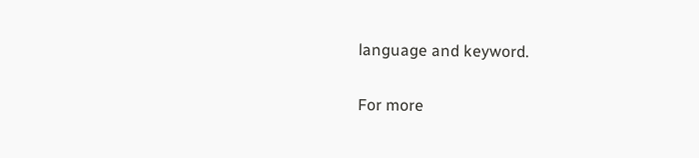language and keyword.

For more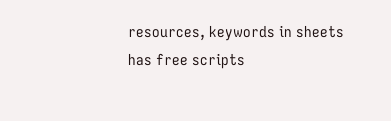resources, keywords in sheets has free scripts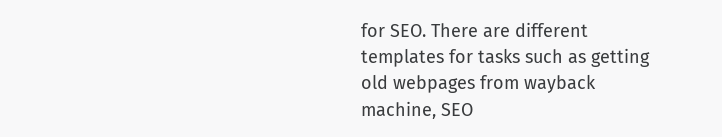for SEO. There are different templates for tasks such as getting old webpages from wayback machine, SEO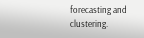forecasting and clustering.